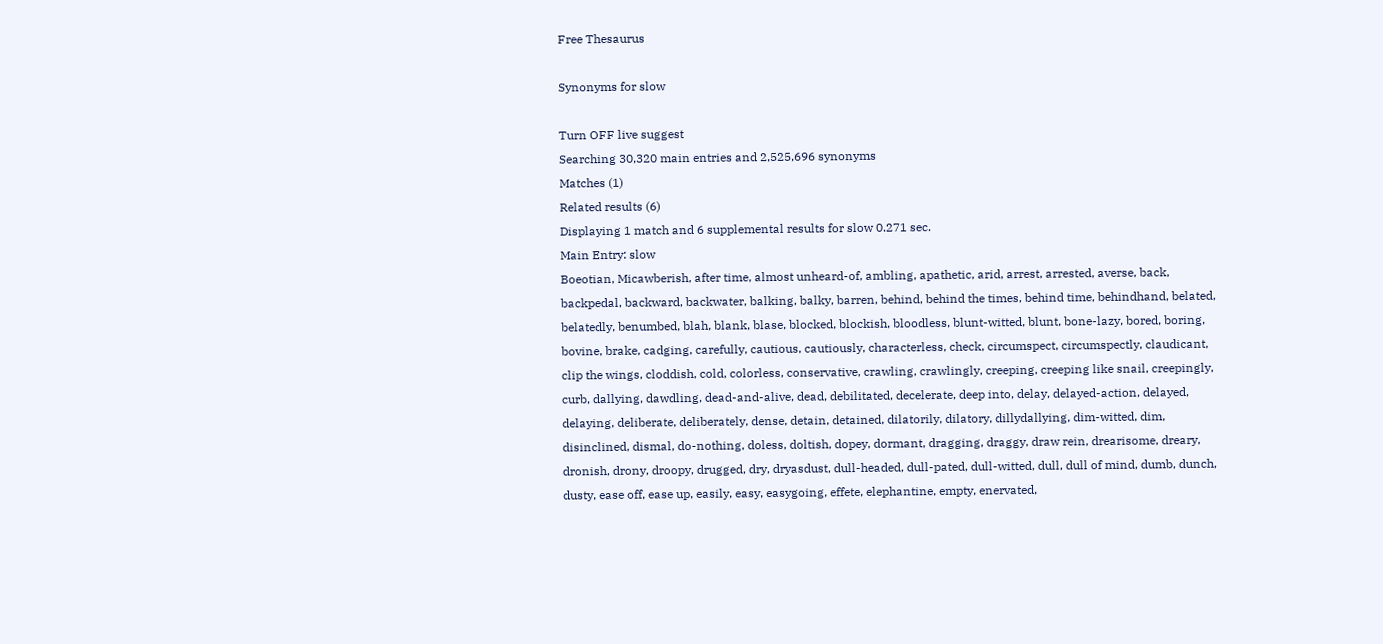Free Thesaurus

Synonyms for slow

Turn OFF live suggest
Searching 30,320 main entries and 2,525,696 synonyms
Matches (1)
Related results (6)
Displaying 1 match and 6 supplemental results for slow 0.271 sec.
Main Entry: slow
Boeotian, Micawberish, after time, almost unheard-of, ambling, apathetic, arid, arrest, arrested, averse, back, backpedal, backward, backwater, balking, balky, barren, behind, behind the times, behind time, behindhand, belated, belatedly, benumbed, blah, blank, blase, blocked, blockish, bloodless, blunt-witted, blunt, bone-lazy, bored, boring, bovine, brake, cadging, carefully, cautious, cautiously, characterless, check, circumspect, circumspectly, claudicant, clip the wings, cloddish, cold, colorless, conservative, crawling, crawlingly, creeping, creeping like snail, creepingly, curb, dallying, dawdling, dead-and-alive, dead, debilitated, decelerate, deep into, delay, delayed-action, delayed, delaying, deliberate, deliberately, dense, detain, detained, dilatorily, dilatory, dillydallying, dim-witted, dim, disinclined, dismal, do-nothing, doless, doltish, dopey, dormant, dragging, draggy, draw rein, drearisome, dreary, dronish, drony, droopy, drugged, dry, dryasdust, dull-headed, dull-pated, dull-witted, dull, dull of mind, dumb, dunch, dusty, ease off, ease up, easily, easy, easygoing, effete, elephantine, empty, enervated,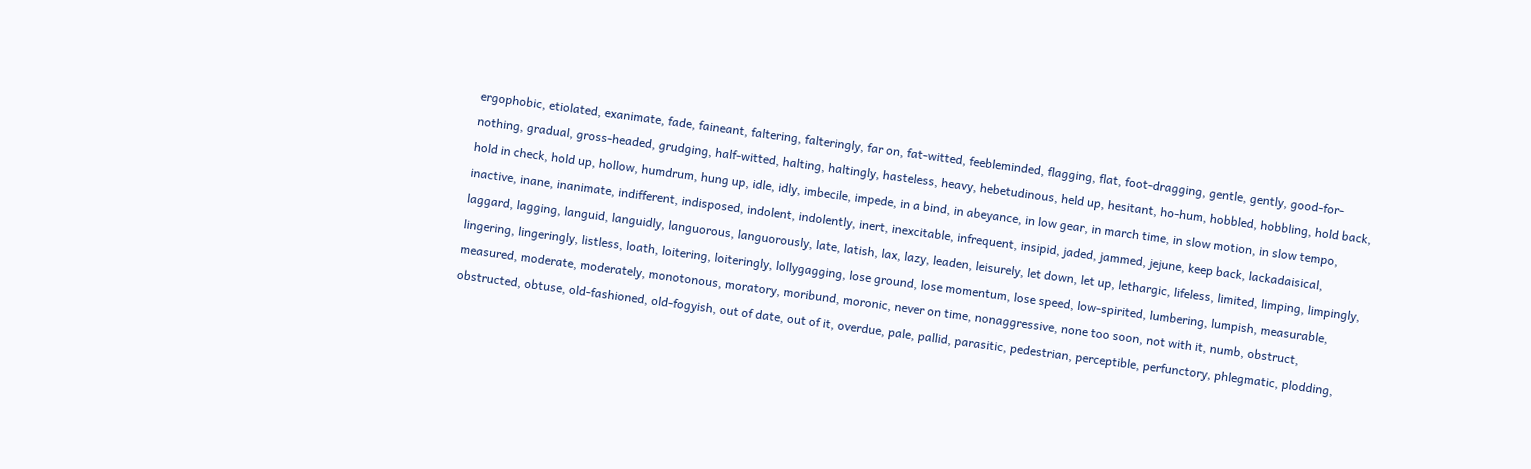ergophobic, etiolated, exanimate, fade, faineant, faltering, falteringly, far on, fat-witted, feebleminded, flagging, flat, foot-dragging, gentle, gently, good-for-nothing, gradual, gross-headed, grudging, half-witted, halting, haltingly, hasteless, heavy, hebetudinous, held up, hesitant, ho-hum, hobbled, hobbling, hold back, hold in check, hold up, hollow, humdrum, hung up, idle, idly, imbecile, impede, in a bind, in abeyance, in low gear, in march time, in slow motion, in slow tempo, inactive, inane, inanimate, indifferent, indisposed, indolent, indolently, inert, inexcitable, infrequent, insipid, jaded, jammed, jejune, keep back, lackadaisical, laggard, lagging, languid, languidly, languorous, languorously, late, latish, lax, lazy, leaden, leisurely, let down, let up, lethargic, lifeless, limited, limping, limpingly, lingering, lingeringly, listless, loath, loitering, loiteringly, lollygagging, lose ground, lose momentum, lose speed, low-spirited, lumbering, lumpish, measurable, measured, moderate, moderately, monotonous, moratory, moribund, moronic, never on time, nonaggressive, none too soon, not with it, numb, obstruct, obstructed, obtuse, old-fashioned, old-fogyish, out of date, out of it, overdue, pale, pallid, parasitic, pedestrian, perceptible, perfunctory, phlegmatic, plodding,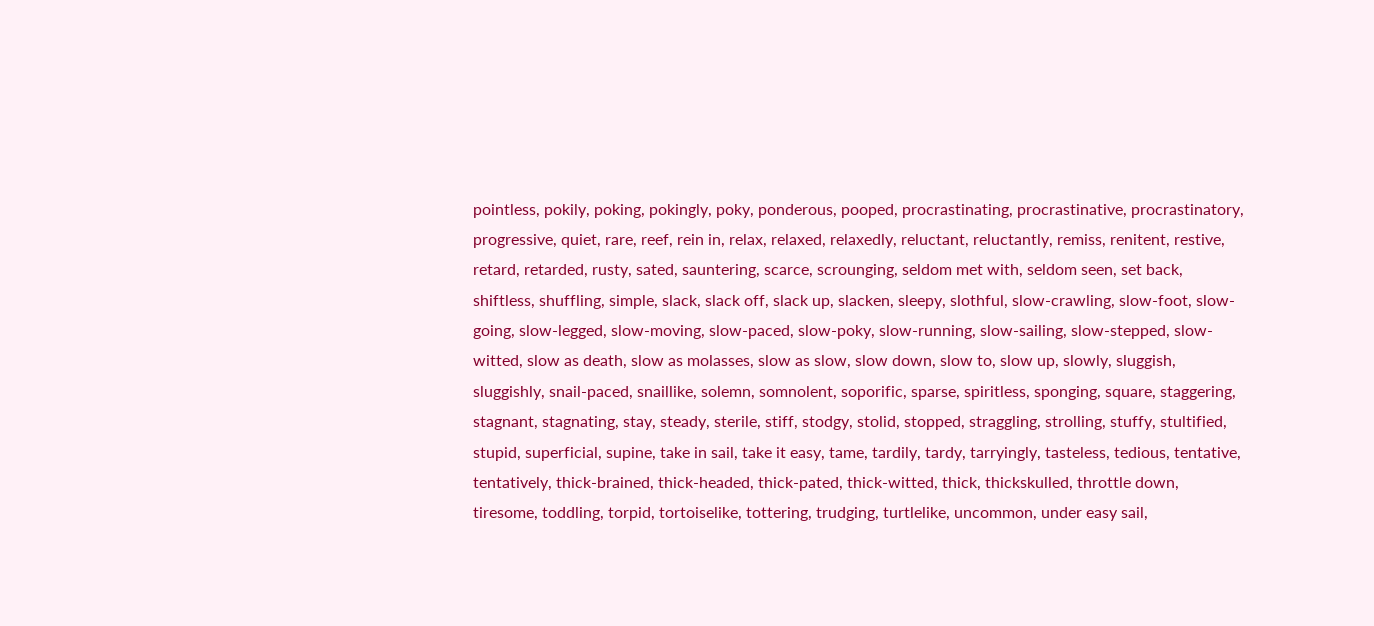pointless, pokily, poking, pokingly, poky, ponderous, pooped, procrastinating, procrastinative, procrastinatory, progressive, quiet, rare, reef, rein in, relax, relaxed, relaxedly, reluctant, reluctantly, remiss, renitent, restive, retard, retarded, rusty, sated, sauntering, scarce, scrounging, seldom met with, seldom seen, set back, shiftless, shuffling, simple, slack, slack off, slack up, slacken, sleepy, slothful, slow-crawling, slow-foot, slow-going, slow-legged, slow-moving, slow-paced, slow-poky, slow-running, slow-sailing, slow-stepped, slow-witted, slow as death, slow as molasses, slow as slow, slow down, slow to, slow up, slowly, sluggish, sluggishly, snail-paced, snaillike, solemn, somnolent, soporific, sparse, spiritless, sponging, square, staggering, stagnant, stagnating, stay, steady, sterile, stiff, stodgy, stolid, stopped, straggling, strolling, stuffy, stultified, stupid, superficial, supine, take in sail, take it easy, tame, tardily, tardy, tarryingly, tasteless, tedious, tentative, tentatively, thick-brained, thick-headed, thick-pated, thick-witted, thick, thickskulled, throttle down, tiresome, toddling, torpid, tortoiselike, tottering, trudging, turtlelike, uncommon, under easy sail,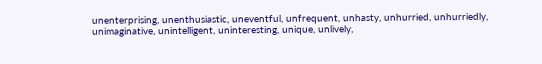unenterprising, unenthusiastic, uneventful, unfrequent, unhasty, unhurried, unhurriedly, unimaginative, unintelligent, uninteresting, unique, unlively,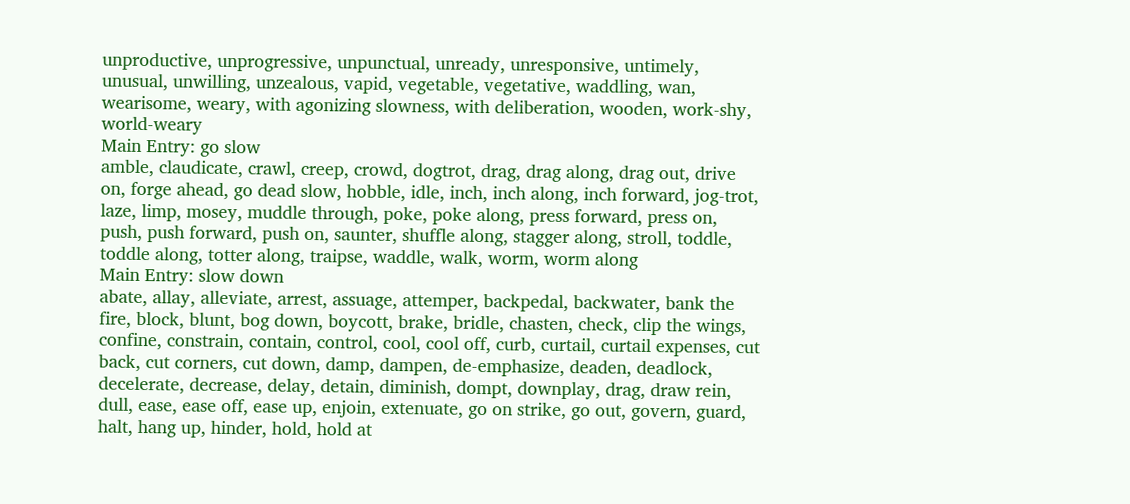unproductive, unprogressive, unpunctual, unready, unresponsive, untimely, unusual, unwilling, unzealous, vapid, vegetable, vegetative, waddling, wan, wearisome, weary, with agonizing slowness, with deliberation, wooden, work-shy, world-weary
Main Entry: go slow
amble, claudicate, crawl, creep, crowd, dogtrot, drag, drag along, drag out, drive on, forge ahead, go dead slow, hobble, idle, inch, inch along, inch forward, jog-trot, laze, limp, mosey, muddle through, poke, poke along, press forward, press on, push, push forward, push on, saunter, shuffle along, stagger along, stroll, toddle, toddle along, totter along, traipse, waddle, walk, worm, worm along
Main Entry: slow down
abate, allay, alleviate, arrest, assuage, attemper, backpedal, backwater, bank the fire, block, blunt, bog down, boycott, brake, bridle, chasten, check, clip the wings, confine, constrain, contain, control, cool, cool off, curb, curtail, curtail expenses, cut back, cut corners, cut down, damp, dampen, de-emphasize, deaden, deadlock, decelerate, decrease, delay, detain, diminish, dompt, downplay, drag, draw rein, dull, ease, ease off, ease up, enjoin, extenuate, go on strike, go out, govern, guard, halt, hang up, hinder, hold, hold at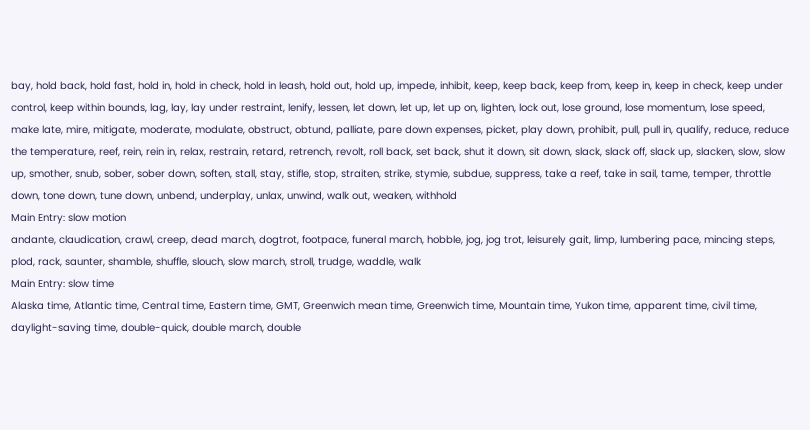bay, hold back, hold fast, hold in, hold in check, hold in leash, hold out, hold up, impede, inhibit, keep, keep back, keep from, keep in, keep in check, keep under control, keep within bounds, lag, lay, lay under restraint, lenify, lessen, let down, let up, let up on, lighten, lock out, lose ground, lose momentum, lose speed, make late, mire, mitigate, moderate, modulate, obstruct, obtund, palliate, pare down expenses, picket, play down, prohibit, pull, pull in, qualify, reduce, reduce the temperature, reef, rein, rein in, relax, restrain, retard, retrench, revolt, roll back, set back, shut it down, sit down, slack, slack off, slack up, slacken, slow, slow up, smother, snub, sober, sober down, soften, stall, stay, stifle, stop, straiten, strike, stymie, subdue, suppress, take a reef, take in sail, tame, temper, throttle down, tone down, tune down, unbend, underplay, unlax, unwind, walk out, weaken, withhold
Main Entry: slow motion
andante, claudication, crawl, creep, dead march, dogtrot, footpace, funeral march, hobble, jog, jog trot, leisurely gait, limp, lumbering pace, mincing steps, plod, rack, saunter, shamble, shuffle, slouch, slow march, stroll, trudge, waddle, walk
Main Entry: slow time
Alaska time, Atlantic time, Central time, Eastern time, GMT, Greenwich mean time, Greenwich time, Mountain time, Yukon time, apparent time, civil time, daylight-saving time, double-quick, double march, double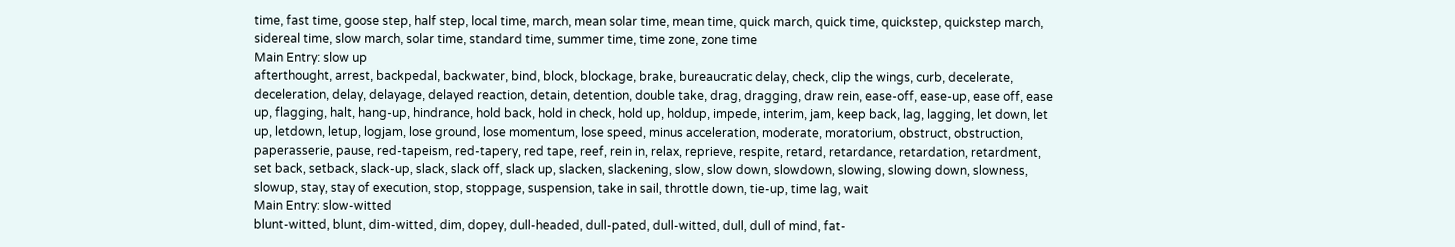time, fast time, goose step, half step, local time, march, mean solar time, mean time, quick march, quick time, quickstep, quickstep march, sidereal time, slow march, solar time, standard time, summer time, time zone, zone time
Main Entry: slow up
afterthought, arrest, backpedal, backwater, bind, block, blockage, brake, bureaucratic delay, check, clip the wings, curb, decelerate, deceleration, delay, delayage, delayed reaction, detain, detention, double take, drag, dragging, draw rein, ease-off, ease-up, ease off, ease up, flagging, halt, hang-up, hindrance, hold back, hold in check, hold up, holdup, impede, interim, jam, keep back, lag, lagging, let down, let up, letdown, letup, logjam, lose ground, lose momentum, lose speed, minus acceleration, moderate, moratorium, obstruct, obstruction, paperasserie, pause, red-tapeism, red-tapery, red tape, reef, rein in, relax, reprieve, respite, retard, retardance, retardation, retardment, set back, setback, slack-up, slack, slack off, slack up, slacken, slackening, slow, slow down, slowdown, slowing, slowing down, slowness, slowup, stay, stay of execution, stop, stoppage, suspension, take in sail, throttle down, tie-up, time lag, wait
Main Entry: slow-witted
blunt-witted, blunt, dim-witted, dim, dopey, dull-headed, dull-pated, dull-witted, dull, dull of mind, fat-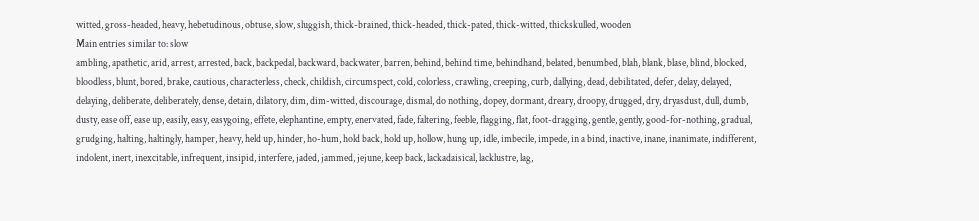witted, gross-headed, heavy, hebetudinous, obtuse, slow, sluggish, thick-brained, thick-headed, thick-pated, thick-witted, thickskulled, wooden
Main entries similar to: slow
ambling, apathetic, arid, arrest, arrested, back, backpedal, backward, backwater, barren, behind, behind time, behindhand, belated, benumbed, blah, blank, blase, blind, blocked, bloodless, blunt, bored, brake, cautious, characterless, check, childish, circumspect, cold, colorless, crawling, creeping, curb, dallying, dead, debilitated, defer, delay, delayed, delaying, deliberate, deliberately, dense, detain, dilatory, dim, dim-witted, discourage, dismal, do nothing, dopey, dormant, dreary, droopy, drugged, dry, dryasdust, dull, dumb, dusty, ease off, ease up, easily, easy, easygoing, effete, elephantine, empty, enervated, fade, faltering, feeble, flagging, flat, foot-dragging, gentle, gently, good-for-nothing, gradual, grudging, halting, haltingly, hamper, heavy, held up, hinder, ho-hum, hold back, hold up, hollow, hung up, idle, imbecile, impede, in a bind, inactive, inane, inanimate, indifferent, indolent, inert, inexcitable, infrequent, insipid, interfere, jaded, jammed, jejune, keep back, lackadaisical, lacklustre, lag,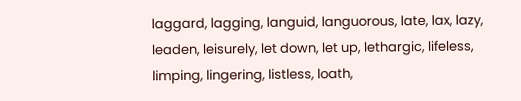laggard, lagging, languid, languorous, late, lax, lazy, leaden, leisurely, let down, let up, lethargic, lifeless, limping, lingering, listless, loath,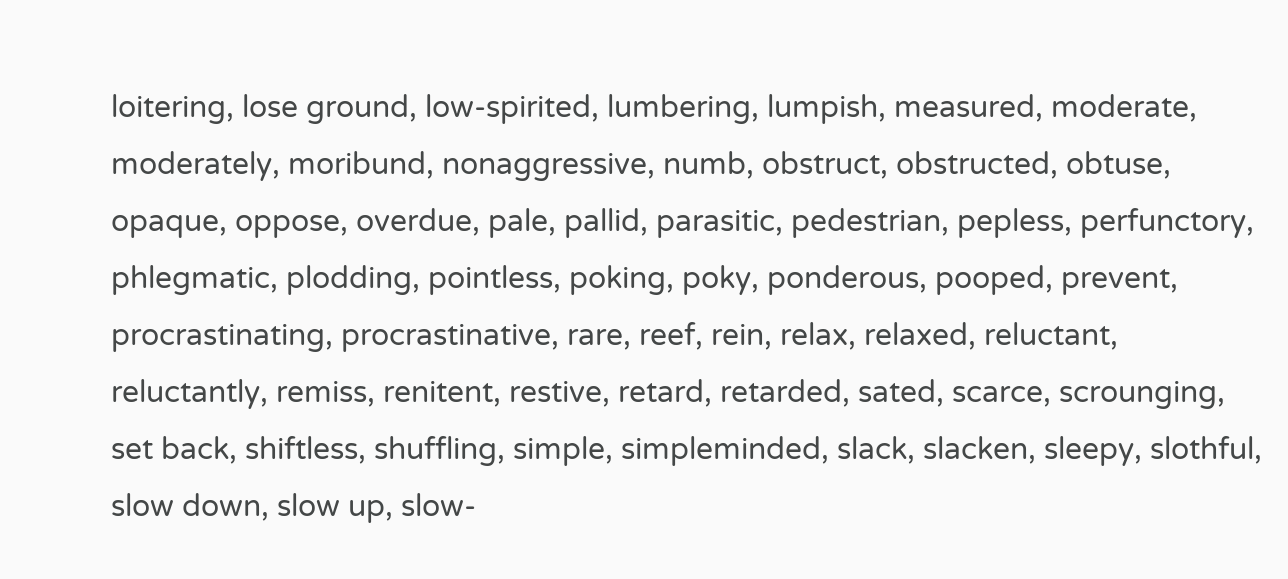loitering, lose ground, low-spirited, lumbering, lumpish, measured, moderate, moderately, moribund, nonaggressive, numb, obstruct, obstructed, obtuse, opaque, oppose, overdue, pale, pallid, parasitic, pedestrian, pepless, perfunctory, phlegmatic, plodding, pointless, poking, poky, ponderous, pooped, prevent, procrastinating, procrastinative, rare, reef, rein, relax, relaxed, reluctant, reluctantly, remiss, renitent, restive, retard, retarded, sated, scarce, scrounging, set back, shiftless, shuffling, simple, simpleminded, slack, slacken, sleepy, slothful, slow down, slow up, slow-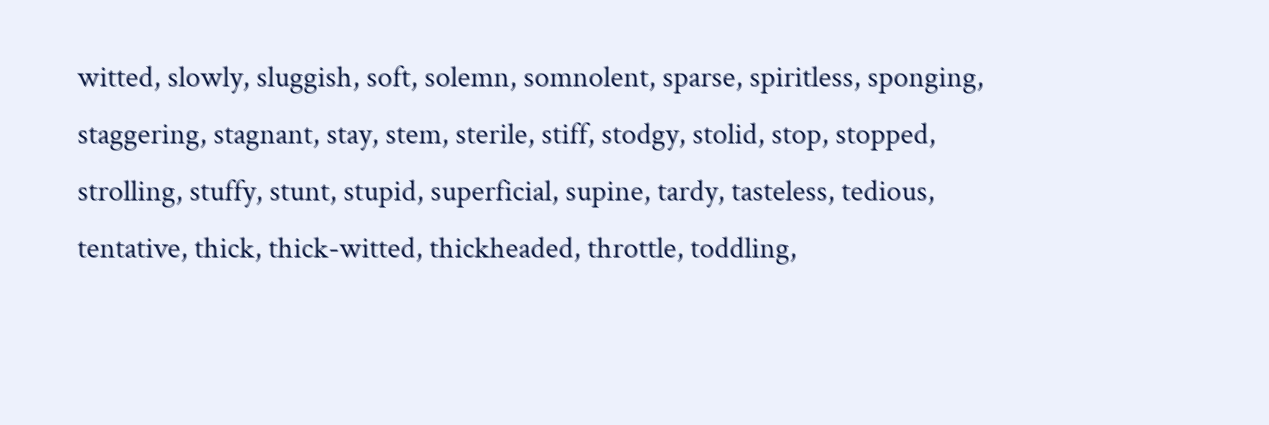witted, slowly, sluggish, soft, solemn, somnolent, sparse, spiritless, sponging, staggering, stagnant, stay, stem, sterile, stiff, stodgy, stolid, stop, stopped, strolling, stuffy, stunt, stupid, superficial, supine, tardy, tasteless, tedious, tentative, thick, thick-witted, thickheaded, throttle, toddling,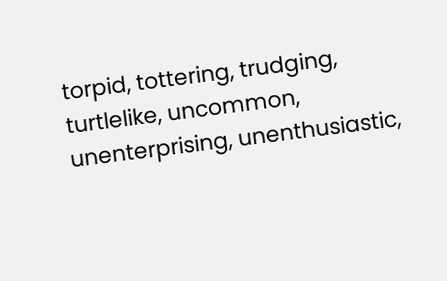torpid, tottering, trudging, turtlelike, uncommon, unenterprising, unenthusiastic,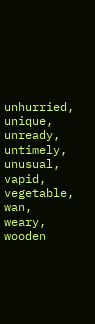unhurried, unique, unready, untimely, unusual, vapid, vegetable, wan, weary, wooden